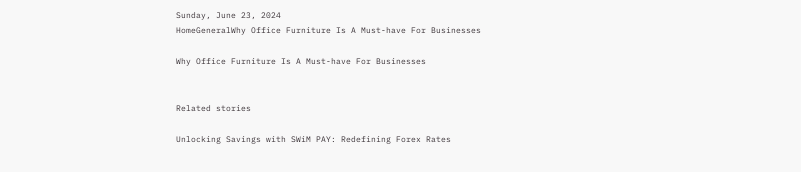Sunday, June 23, 2024
HomeGeneralWhy Office Furniture Is A Must-have For Businesses

Why Office Furniture Is A Must-have For Businesses


Related stories

Unlocking Savings with SWiM PAY: Redefining Forex Rates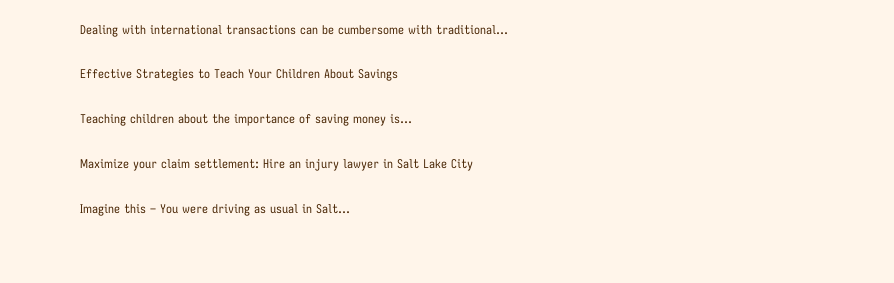Dealing with international transactions can be cumbersome with traditional...

Effective Strategies to Teach Your Children About Savings

Teaching children about the importance of saving money is...

Maximize your claim settlement: Hire an injury lawyer in Salt Lake City

Imagine this – You were driving as usual in Salt...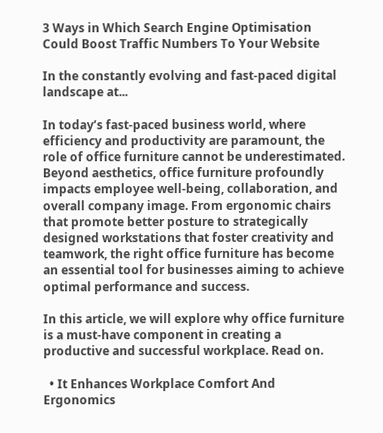3 Ways in Which Search Engine Optimisation Could Boost Traffic Numbers To Your Website

In the constantly evolving and fast-paced digital landscape at...

In today’s fast-paced business world, where efficiency and productivity are paramount, the role of office furniture cannot be underestimated. Beyond aesthetics, office furniture profoundly impacts employee well-being, collaboration, and overall company image. From ergonomic chairs that promote better posture to strategically designed workstations that foster creativity and teamwork, the right office furniture has become an essential tool for businesses aiming to achieve optimal performance and success.

In this article, we will explore why office furniture is a must-have component in creating a productive and successful workplace. Read on.

  • It Enhances Workplace Comfort And Ergonomics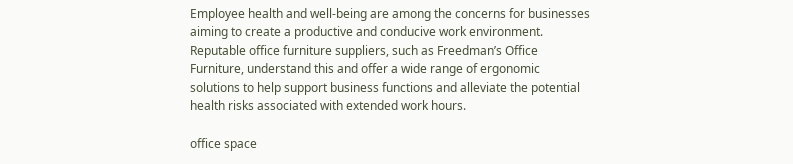Employee health and well-being are among the concerns for businesses aiming to create a productive and conducive work environment. Reputable office furniture suppliers, such as Freedman’s Office Furniture, understand this and offer a wide range of ergonomic solutions to help support business functions and alleviate the potential health risks associated with extended work hours.

office space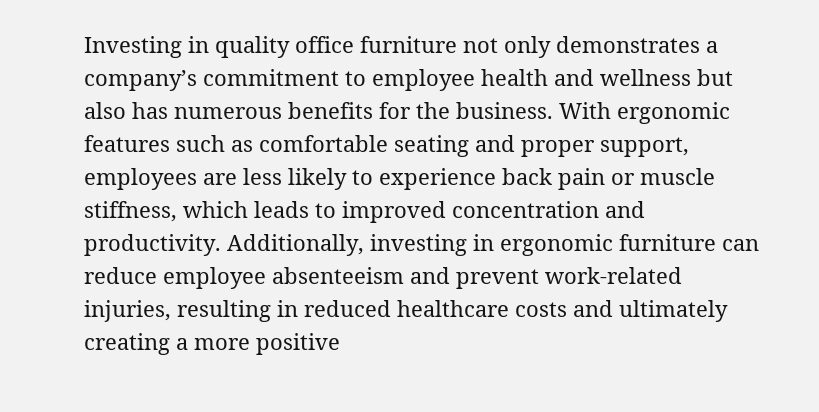Investing in quality office furniture not only demonstrates a company’s commitment to employee health and wellness but also has numerous benefits for the business. With ergonomic features such as comfortable seating and proper support, employees are less likely to experience back pain or muscle stiffness, which leads to improved concentration and productivity. Additionally, investing in ergonomic furniture can reduce employee absenteeism and prevent work-related injuries, resulting in reduced healthcare costs and ultimately creating a more positive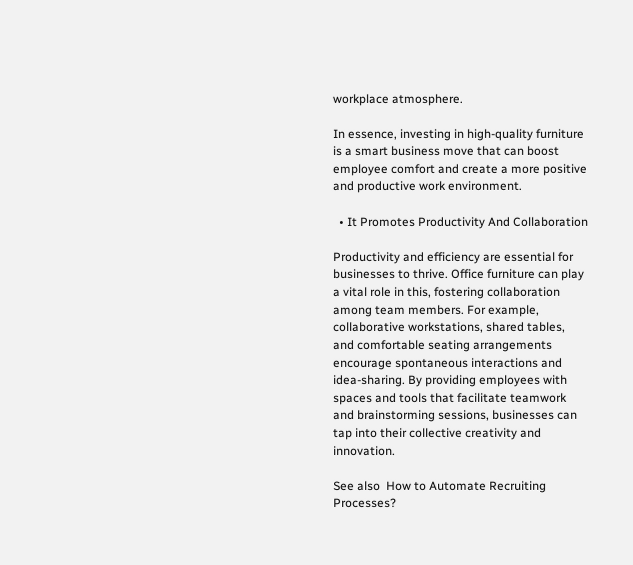workplace atmosphere.

In essence, investing in high-quality furniture is a smart business move that can boost employee comfort and create a more positive and productive work environment.

  • It Promotes Productivity And Collaboration

Productivity and efficiency are essential for businesses to thrive. Office furniture can play a vital role in this, fostering collaboration among team members. For example, collaborative workstations, shared tables, and comfortable seating arrangements encourage spontaneous interactions and idea-sharing. By providing employees with spaces and tools that facilitate teamwork and brainstorming sessions, businesses can tap into their collective creativity and innovation.

See also  How to Automate Recruiting Processes?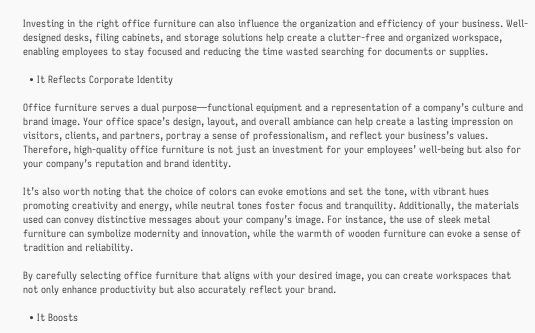Investing in the right office furniture can also influence the organization and efficiency of your business. Well-designed desks, filing cabinets, and storage solutions help create a clutter-free and organized workspace, enabling employees to stay focused and reducing the time wasted searching for documents or supplies.

  • It Reflects Corporate Identity

Office furniture serves a dual purpose—functional equipment and a representation of a company’s culture and brand image. Your office space’s design, layout, and overall ambiance can help create a lasting impression on visitors, clients, and partners, portray a sense of professionalism, and reflect your business’s values. Therefore, high-quality office furniture is not just an investment for your employees’ well-being but also for your company’s reputation and brand identity.

It’s also worth noting that the choice of colors can evoke emotions and set the tone, with vibrant hues promoting creativity and energy, while neutral tones foster focus and tranquility. Additionally, the materials used can convey distinctive messages about your company’s image. For instance, the use of sleek metal furniture can symbolize modernity and innovation, while the warmth of wooden furniture can evoke a sense of tradition and reliability.

By carefully selecting office furniture that aligns with your desired image, you can create workspaces that not only enhance productivity but also accurately reflect your brand.

  • It Boosts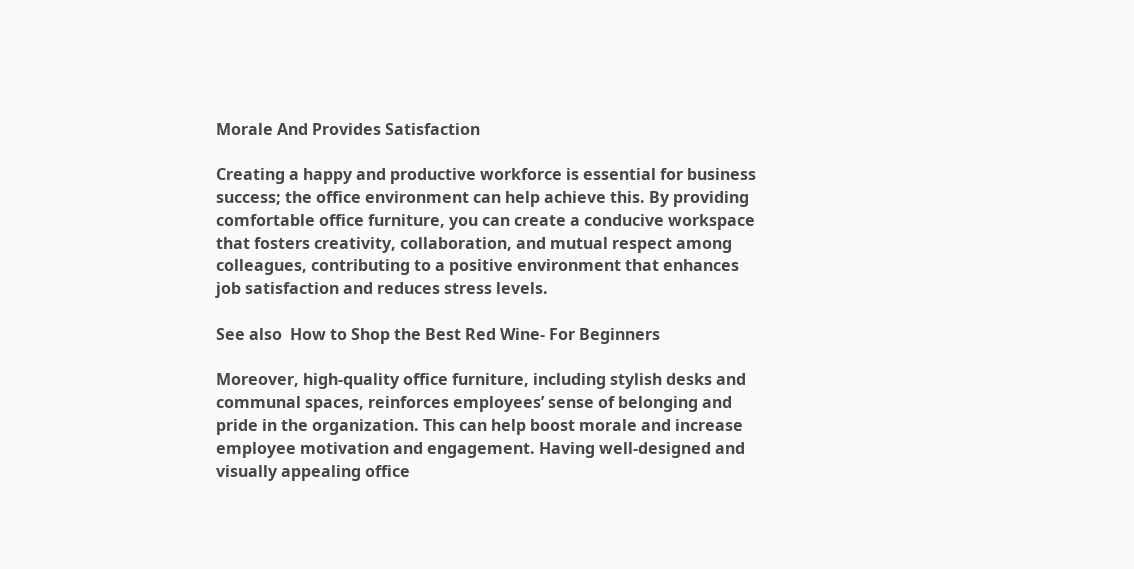Morale And Provides Satisfaction

Creating a happy and productive workforce is essential for business success; the office environment can help achieve this. By providing comfortable office furniture, you can create a conducive workspace that fosters creativity, collaboration, and mutual respect among colleagues, contributing to a positive environment that enhances job satisfaction and reduces stress levels.

See also  How to Shop the Best Red Wine- For Beginners

Moreover, high-quality office furniture, including stylish desks and communal spaces, reinforces employees’ sense of belonging and pride in the organization. This can help boost morale and increase employee motivation and engagement. Having well-designed and visually appealing office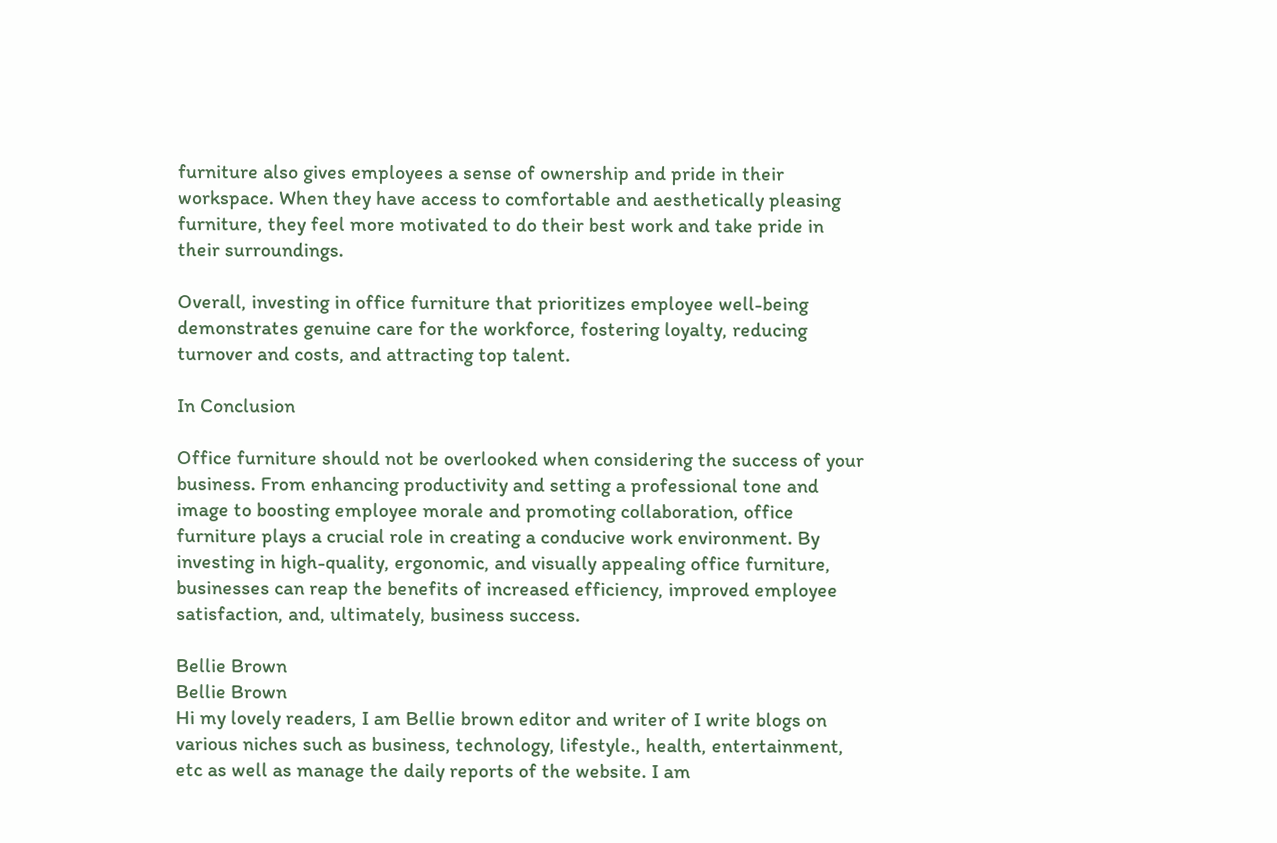furniture also gives employees a sense of ownership and pride in their workspace. When they have access to comfortable and aesthetically pleasing furniture, they feel more motivated to do their best work and take pride in their surroundings.

Overall, investing in office furniture that prioritizes employee well-being demonstrates genuine care for the workforce, fostering loyalty, reducing turnover and costs, and attracting top talent.

In Conclusion

Office furniture should not be overlooked when considering the success of your business. From enhancing productivity and setting a professional tone and image to boosting employee morale and promoting collaboration, office furniture plays a crucial role in creating a conducive work environment. By investing in high-quality, ergonomic, and visually appealing office furniture, businesses can reap the benefits of increased efficiency, improved employee satisfaction, and, ultimately, business success.

Bellie Brown
Bellie Brown
Hi my lovely readers, I am Bellie brown editor and writer of I write blogs on various niches such as business, technology, lifestyle., health, entertainment, etc as well as manage the daily reports of the website. I am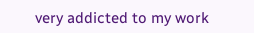very addicted to my work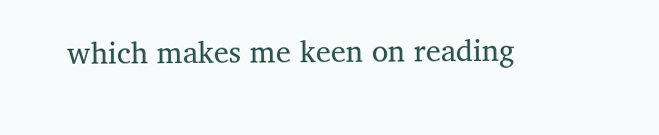which makes me keen on reading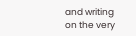and writing on the very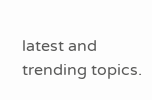latest and trending topics.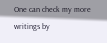One can check my more writings by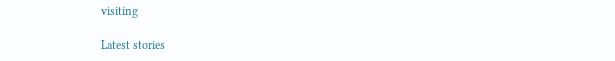visiting

Latest stories